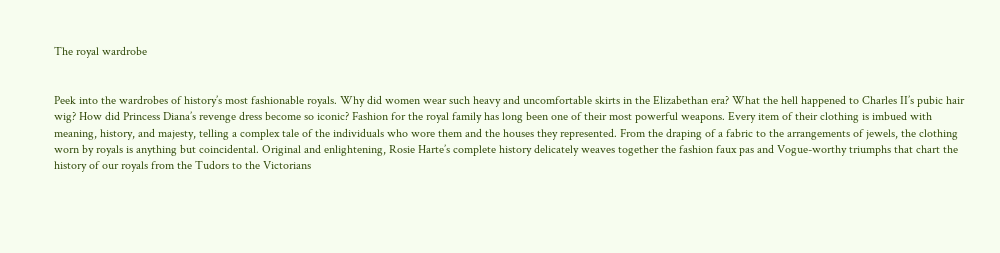The royal wardrobe


Peek into the wardrobes of history’s most fashionable royals. Why did women wear such heavy and uncomfortable skirts in the Elizabethan era? What the hell happened to Charles II’s pubic hair wig? How did Princess Diana’s revenge dress become so iconic? Fashion for the royal family has long been one of their most powerful weapons. Every item of their clothing is imbued with meaning, history, and majesty, telling a complex tale of the individuals who wore them and the houses they represented. From the draping of a fabric to the arrangements of jewels, the clothing worn by royals is anything but coincidental. Original and enlightening, Rosie Harte’s complete history delicately weaves together the fashion faux pas and Vogue-worthy triumphs that chart the history of our royals from the Tudors to the Victorians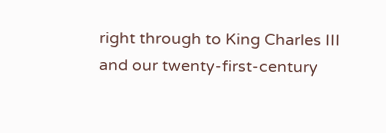right through to King Charles III and our twenty-first-century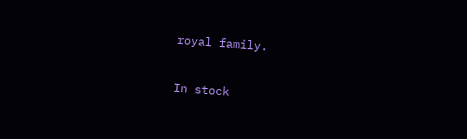royal family.

In stock